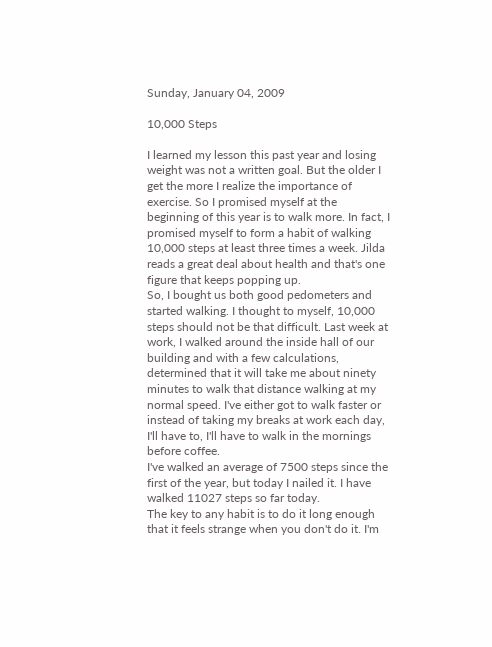Sunday, January 04, 2009

10,000 Steps

I learned my lesson this past year and losing weight was not a written goal. But the older I get the more I realize the importance of exercise. So I promised myself at the beginning of this year is to walk more. In fact, I promised myself to form a habit of walking 10,000 steps at least three times a week. Jilda reads a great deal about health and that's one figure that keeps popping up.
So, I bought us both good pedometers and started walking. I thought to myself, 10,000 steps should not be that difficult. Last week at work, I walked around the inside hall of our building and with a few calculations, determined that it will take me about ninety minutes to walk that distance walking at my normal speed. I've either got to walk faster or instead of taking my breaks at work each day, I'll have to, I'll have to walk in the mornings before coffee.
I've walked an average of 7500 steps since the first of the year, but today I nailed it. I have walked 11027 steps so far today.
The key to any habit is to do it long enough that it feels strange when you don't do it. I'm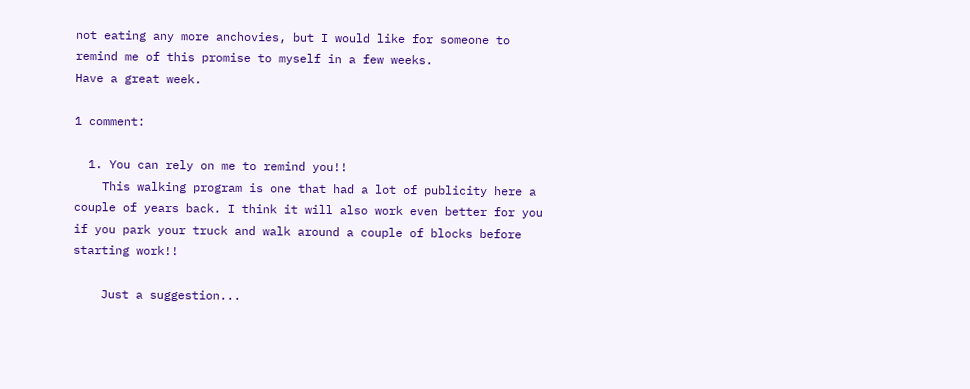not eating any more anchovies, but I would like for someone to remind me of this promise to myself in a few weeks.
Have a great week.

1 comment:

  1. You can rely on me to remind you!!
    This walking program is one that had a lot of publicity here a couple of years back. I think it will also work even better for you if you park your truck and walk around a couple of blocks before starting work!!

    Just a suggestion...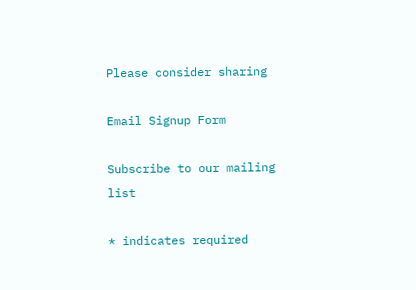Please consider sharing

Email Signup Form

Subscribe to our mailing list

* indicates required